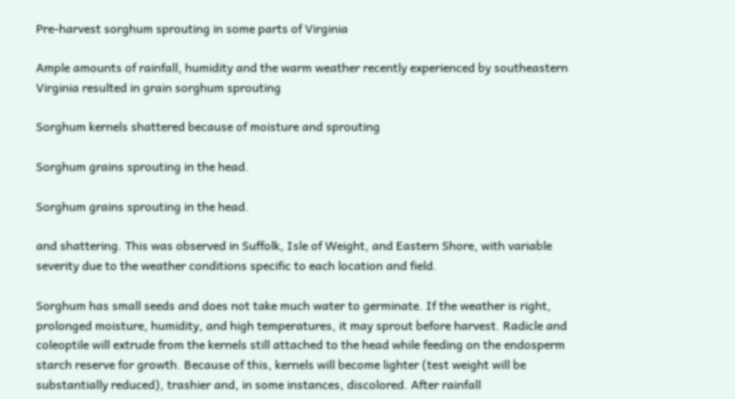Pre-harvest sorghum sprouting in some parts of Virginia

Ample amounts of rainfall, humidity and the warm weather recently experienced by southeastern Virginia resulted in grain sorghum sprouting

Sorghum kernels shattered because of moisture and sprouting

Sorghum grains sprouting in the head.

Sorghum grains sprouting in the head.

and shattering. This was observed in Suffolk, Isle of Weight, and Eastern Shore, with variable severity due to the weather conditions specific to each location and field.

Sorghum has small seeds and does not take much water to germinate. If the weather is right, prolonged moisture, humidity, and high temperatures, it may sprout before harvest. Radicle and coleoptile will extrude from the kernels still attached to the head while feeding on the endosperm starch reserve for growth. Because of this, kernels will become lighter (test weight will be substantially reduced), trashier and, in some instances, discolored. After rainfall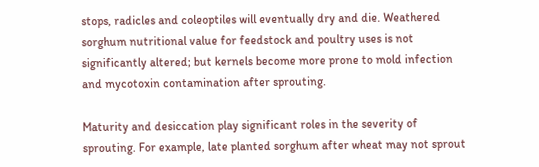stops, radicles and coleoptiles will eventually dry and die. Weathered sorghum nutritional value for feedstock and poultry uses is not significantly altered; but kernels become more prone to mold infection and mycotoxin contamination after sprouting.

Maturity and desiccation play significant roles in the severity of sprouting. For example, late planted sorghum after wheat may not sprout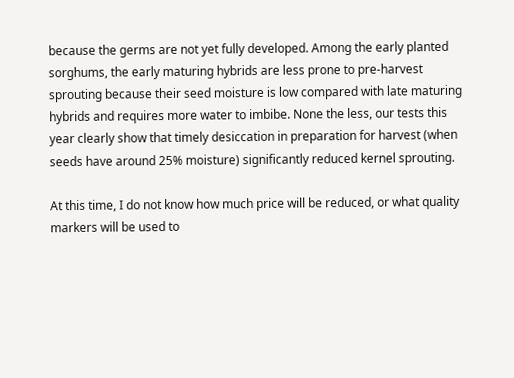because the germs are not yet fully developed. Among the early planted sorghums, the early maturing hybrids are less prone to pre-harvest sprouting because their seed moisture is low compared with late maturing hybrids and requires more water to imbibe. None the less, our tests this year clearly show that timely desiccation in preparation for harvest (when seeds have around 25% moisture) significantly reduced kernel sprouting.

At this time, I do not know how much price will be reduced, or what quality markers will be used to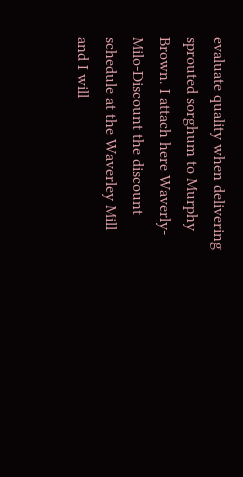evaluate quality when delivering sprouted sorghum to Murphy Brown. I attach here Waverly-Milo-Discount the discount schedule at the Waverley Mill and I will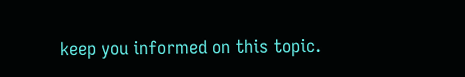keep you informed on this topic.